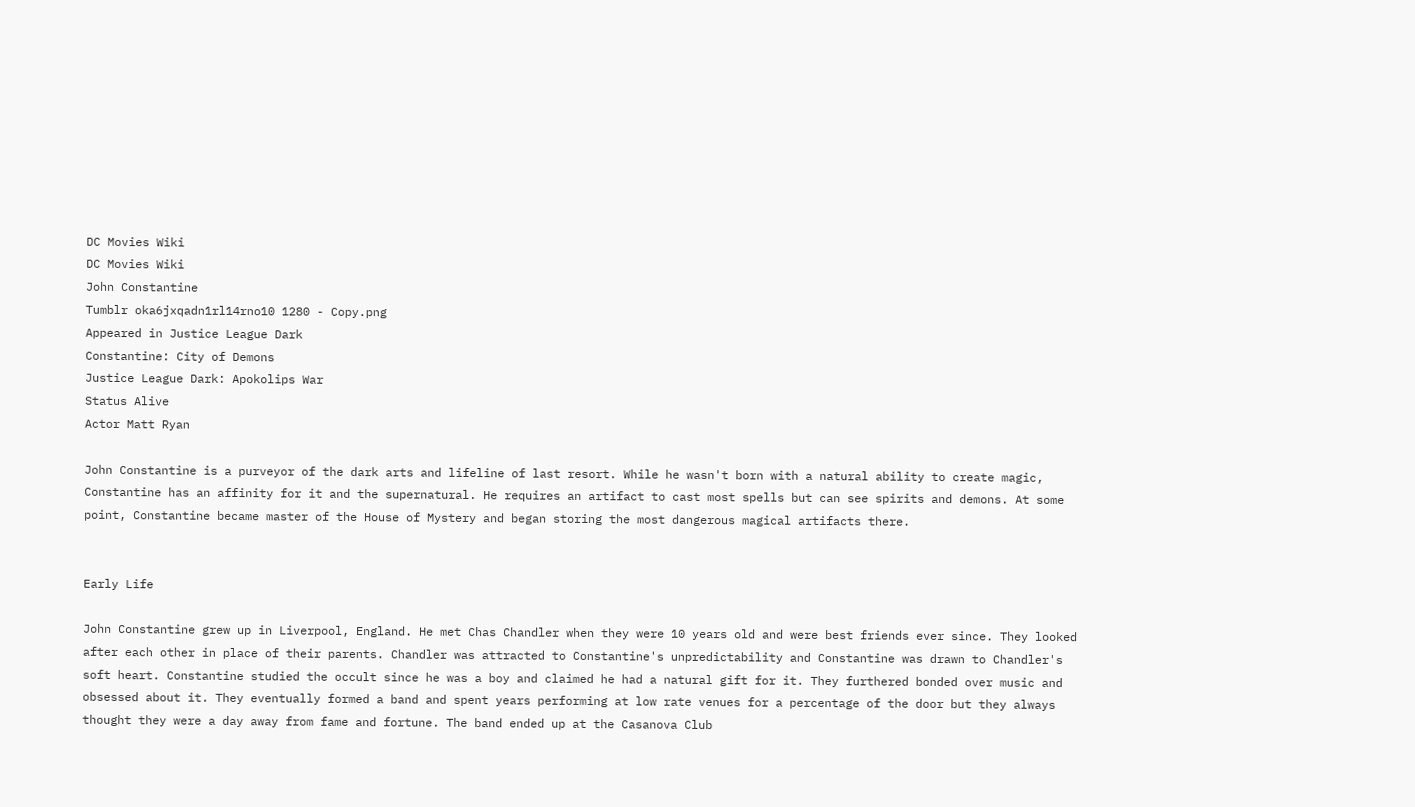DC Movies Wiki
DC Movies Wiki
John Constantine
Tumblr oka6jxqadn1rl14rno10 1280 - Copy.png
Appeared in Justice League Dark
Constantine: City of Demons
Justice League Dark: Apokolips War
Status Alive
Actor Matt Ryan

John Constantine is a purveyor of the dark arts and lifeline of last resort. While he wasn't born with a natural ability to create magic, Constantine has an affinity for it and the supernatural. He requires an artifact to cast most spells but can see spirits and demons. At some point, Constantine became master of the House of Mystery and began storing the most dangerous magical artifacts there.


Early Life

John Constantine grew up in Liverpool, England. He met Chas Chandler when they were 10 years old and were best friends ever since. They looked after each other in place of their parents. Chandler was attracted to Constantine's unpredictability and Constantine was drawn to Chandler's soft heart. Constantine studied the occult since he was a boy and claimed he had a natural gift for it. They furthered bonded over music and obsessed about it. They eventually formed a band and spent years performing at low rate venues for a percentage of the door but they always thought they were a day away from fame and fortune. The band ended up at the Casanova Club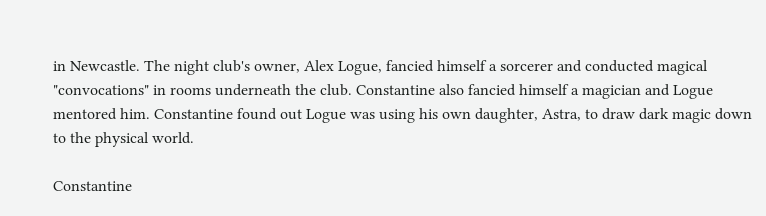in Newcastle. The night club's owner, Alex Logue, fancied himself a sorcerer and conducted magical "convocations" in rooms underneath the club. Constantine also fancied himself a magician and Logue mentored him. Constantine found out Logue was using his own daughter, Astra, to draw dark magic down to the physical world.

Constantine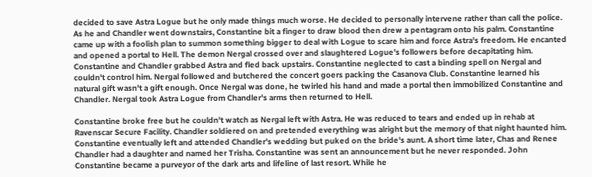decided to save Astra Logue but he only made things much worse. He decided to personally intervene rather than call the police. As he and Chandler went downstairs, Constantine bit a finger to draw blood then drew a pentagram onto his palm. Constantine came up with a foolish plan to summon something bigger to deal with Logue to scare him and force Astra's freedom. He encanted and opened a portal to Hell. The demon Nergal crossed over and slaughtered Logue's followers before decapitating him. Constantine and Chandler grabbed Astra and fled back upstairs. Constantine neglected to cast a binding spell on Nergal and couldn't control him. Nergal followed and butchered the concert goers packing the Casanova Club. Constantine learned his natural gift wasn't a gift enough. Once Nergal was done, he twirled his hand and made a portal then immobilized Constantine and Chandler. Nergal took Astra Logue from Chandler's arms then returned to Hell.

Constantine broke free but he couldn't watch as Nergal left with Astra. He was reduced to tears and ended up in rehab at Ravenscar Secure Facility. Chandler soldiered on and pretended everything was alright but the memory of that night haunted him. Constantine eventually left and attended Chandler's wedding but puked on the bride's aunt. A short time later, Chas and Renee Chandler had a daughter and named her Trisha. Constantine was sent an announcement but he never responded. John Constantine became a purveyor of the dark arts and lifeline of last resort. While he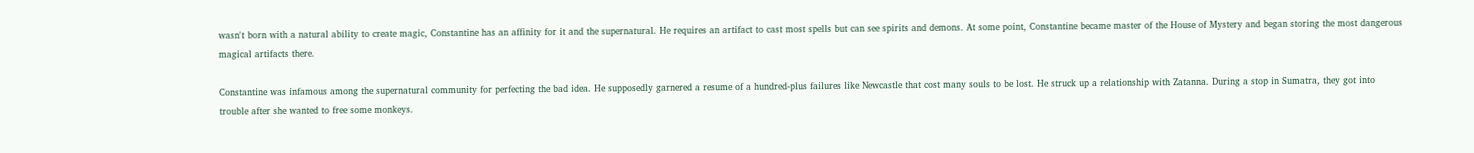wasn't born with a natural ability to create magic, Constantine has an affinity for it and the supernatural. He requires an artifact to cast most spells but can see spirits and demons. At some point, Constantine became master of the House of Mystery and began storing the most dangerous magical artifacts there.

Constantine was infamous among the supernatural community for perfecting the bad idea. He supposedly garnered a resume of a hundred-plus failures like Newcastle that cost many souls to be lost. He struck up a relationship with Zatanna. During a stop in Sumatra, they got into trouble after she wanted to free some monkeys.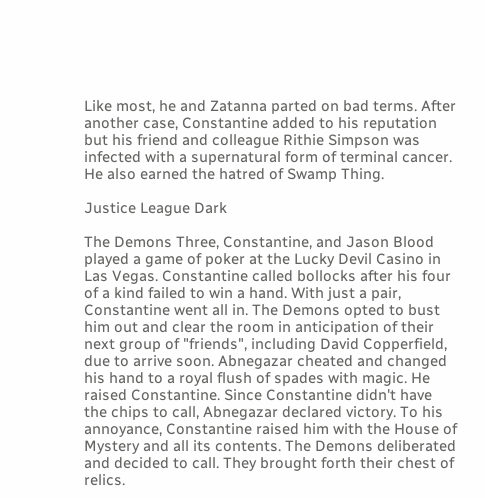Like most, he and Zatanna parted on bad terms. After another case, Constantine added to his reputation but his friend and colleague Rithie Simpson was infected with a supernatural form of terminal cancer. He also earned the hatred of Swamp Thing.

Justice League Dark

The Demons Three, Constantine, and Jason Blood played a game of poker at the Lucky Devil Casino in Las Vegas. Constantine called bollocks after his four of a kind failed to win a hand. With just a pair, Constantine went all in. The Demons opted to bust him out and clear the room in anticipation of their next group of "friends", including David Copperfield, due to arrive soon. Abnegazar cheated and changed his hand to a royal flush of spades with magic. He raised Constantine. Since Constantine didn't have the chips to call, Abnegazar declared victory. To his annoyance, Constantine raised him with the House of Mystery and all its contents. The Demons deliberated and decided to call. They brought forth their chest of relics.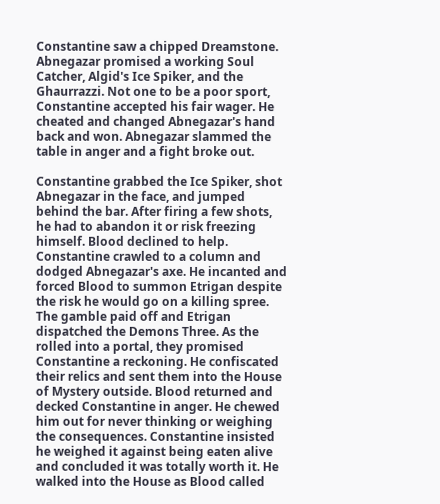Constantine saw a chipped Dreamstone. Abnegazar promised a working Soul Catcher, Algid's Ice Spiker, and the Ghaurrazzi. Not one to be a poor sport, Constantine accepted his fair wager. He cheated and changed Abnegazar's hand back and won. Abnegazar slammed the table in anger and a fight broke out.

Constantine grabbed the Ice Spiker, shot Abnegazar in the face, and jumped behind the bar. After firing a few shots, he had to abandon it or risk freezing himself. Blood declined to help. Constantine crawled to a column and dodged Abnegazar's axe. He incanted and forced Blood to summon Etrigan despite the risk he would go on a killing spree. The gamble paid off and Etrigan dispatched the Demons Three. As the rolled into a portal, they promised Constantine a reckoning. He confiscated their relics and sent them into the House of Mystery outside. Blood returned and decked Constantine in anger. He chewed him out for never thinking or weighing the consequences. Constantine insisted he weighed it against being eaten alive and concluded it was totally worth it. He walked into the House as Blood called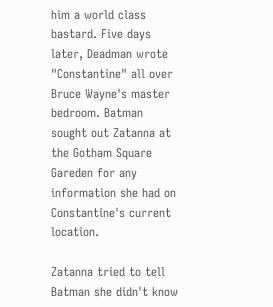him a world class bastard. Five days later, Deadman wrote "Constantine" all over Bruce Wayne's master bedroom. Batman sought out Zatanna at the Gotham Square Gareden for any information she had on Constantine's current location.

Zatanna tried to tell Batman she didn't know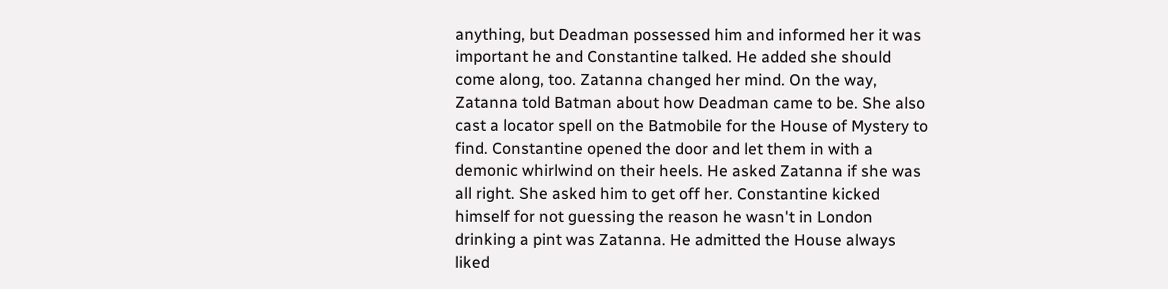anything, but Deadman possessed him and informed her it was important he and Constantine talked. He added she should come along, too. Zatanna changed her mind. On the way, Zatanna told Batman about how Deadman came to be. She also cast a locator spell on the Batmobile for the House of Mystery to find. Constantine opened the door and let them in with a demonic whirlwind on their heels. He asked Zatanna if she was all right. She asked him to get off her. Constantine kicked himself for not guessing the reason he wasn't in London drinking a pint was Zatanna. He admitted the House always liked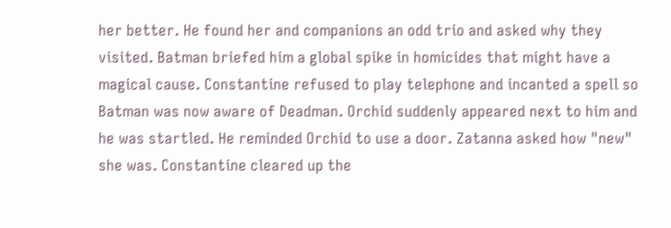her better. He found her and companions an odd trio and asked why they visited. Batman briefed him a global spike in homicides that might have a magical cause. Constantine refused to play telephone and incanted a spell so Batman was now aware of Deadman. Orchid suddenly appeared next to him and he was startled. He reminded Orchid to use a door. Zatanna asked how "new" she was. Constantine cleared up the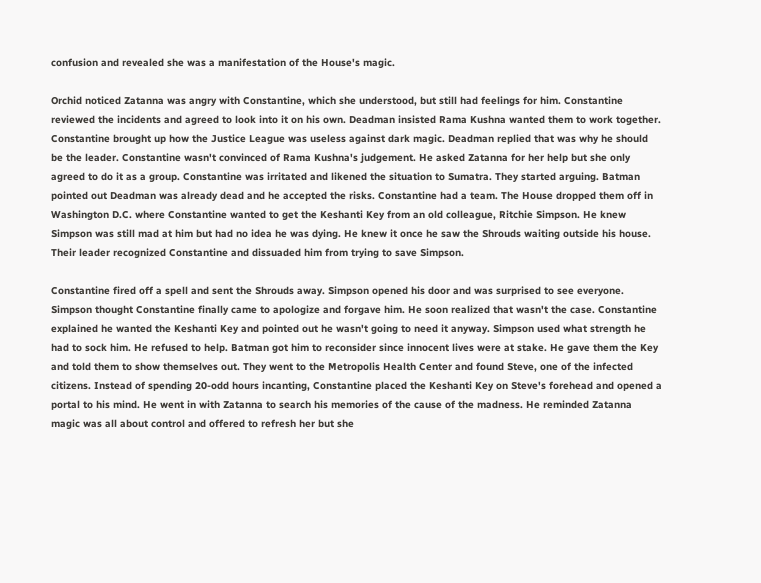confusion and revealed she was a manifestation of the House's magic.

Orchid noticed Zatanna was angry with Constantine, which she understood, but still had feelings for him. Constantine reviewed the incidents and agreed to look into it on his own. Deadman insisted Rama Kushna wanted them to work together. Constantine brought up how the Justice League was useless against dark magic. Deadman replied that was why he should be the leader. Constantine wasn't convinced of Rama Kushna's judgement. He asked Zatanna for her help but she only agreed to do it as a group. Constantine was irritated and likened the situation to Sumatra. They started arguing. Batman pointed out Deadman was already dead and he accepted the risks. Constantine had a team. The House dropped them off in Washington D.C. where Constantine wanted to get the Keshanti Key from an old colleague, Ritchie Simpson. He knew Simpson was still mad at him but had no idea he was dying. He knew it once he saw the Shrouds waiting outside his house. Their leader recognized Constantine and dissuaded him from trying to save Simpson.

Constantine fired off a spell and sent the Shrouds away. Simpson opened his door and was surprised to see everyone. Simpson thought Constantine finally came to apologize and forgave him. He soon realized that wasn't the case. Constantine explained he wanted the Keshanti Key and pointed out he wasn't going to need it anyway. Simpson used what strength he had to sock him. He refused to help. Batman got him to reconsider since innocent lives were at stake. He gave them the Key and told them to show themselves out. They went to the Metropolis Health Center and found Steve, one of the infected citizens. Instead of spending 20-odd hours incanting, Constantine placed the Keshanti Key on Steve's forehead and opened a portal to his mind. He went in with Zatanna to search his memories of the cause of the madness. He reminded Zatanna magic was all about control and offered to refresh her but she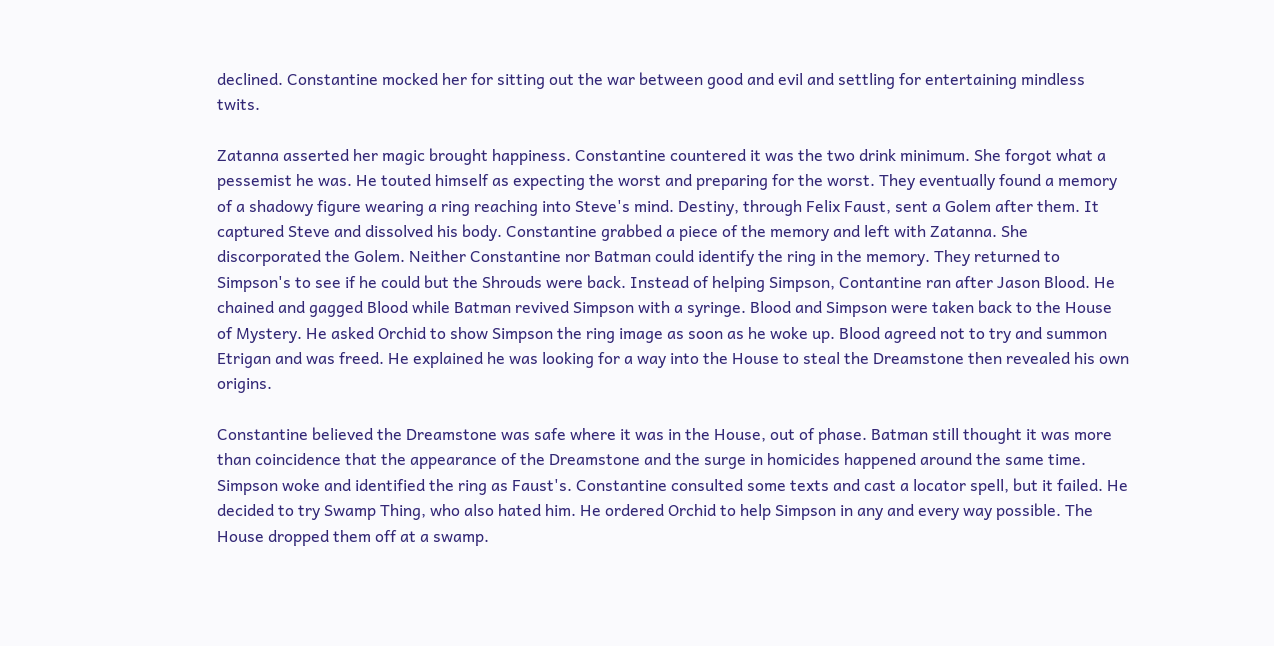declined. Constantine mocked her for sitting out the war between good and evil and settling for entertaining mindless twits.

Zatanna asserted her magic brought happiness. Constantine countered it was the two drink minimum. She forgot what a pessemist he was. He touted himself as expecting the worst and preparing for the worst. They eventually found a memory of a shadowy figure wearing a ring reaching into Steve's mind. Destiny, through Felix Faust, sent a Golem after them. It captured Steve and dissolved his body. Constantine grabbed a piece of the memory and left with Zatanna. She discorporated the Golem. Neither Constantine nor Batman could identify the ring in the memory. They returned to Simpson's to see if he could but the Shrouds were back. Instead of helping Simpson, Contantine ran after Jason Blood. He chained and gagged Blood while Batman revived Simpson with a syringe. Blood and Simpson were taken back to the House of Mystery. He asked Orchid to show Simpson the ring image as soon as he woke up. Blood agreed not to try and summon Etrigan and was freed. He explained he was looking for a way into the House to steal the Dreamstone then revealed his own origins.

Constantine believed the Dreamstone was safe where it was in the House, out of phase. Batman still thought it was more than coincidence that the appearance of the Dreamstone and the surge in homicides happened around the same time. Simpson woke and identified the ring as Faust's. Constantine consulted some texts and cast a locator spell, but it failed. He decided to try Swamp Thing, who also hated him. He ordered Orchid to help Simpson in any and every way possible. The House dropped them off at a swamp.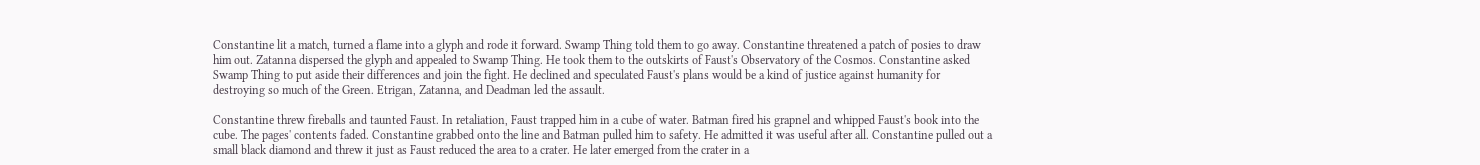Constantine lit a match, turned a flame into a glyph and rode it forward. Swamp Thing told them to go away. Constantine threatened a patch of posies to draw him out. Zatanna dispersed the glyph and appealed to Swamp Thing. He took them to the outskirts of Faust's Observatory of the Cosmos. Constantine asked Swamp Thing to put aside their differences and join the fight. He declined and speculated Faust's plans would be a kind of justice against humanity for destroying so much of the Green. Etrigan, Zatanna, and Deadman led the assault.

Constantine threw fireballs and taunted Faust. In retaliation, Faust trapped him in a cube of water. Batman fired his grapnel and whipped Faust's book into the cube. The pages' contents faded. Constantine grabbed onto the line and Batman pulled him to safety. He admitted it was useful after all. Constantine pulled out a small black diamond and threw it just as Faust reduced the area to a crater. He later emerged from the crater in a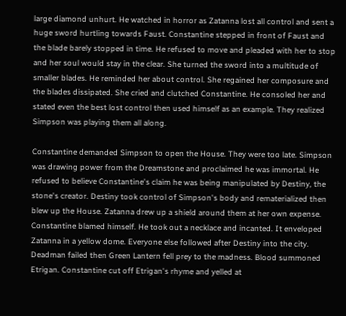large diamond unhurt. He watched in horror as Zatanna lost all control and sent a huge sword hurtling towards Faust. Constantine stepped in front of Faust and the blade barely stopped in time. He refused to move and pleaded with her to stop and her soul would stay in the clear. She turned the sword into a multitude of smaller blades. He reminded her about control. She regained her composure and the blades dissipated. She cried and clutched Constantine. He consoled her and stated even the best lost control then used himself as an example. They realized Simpson was playing them all along.

Constantine demanded Simpson to open the House. They were too late. Simpson was drawing power from the Dreamstone and proclaimed he was immortal. He refused to believe Constantine's claim he was being manipulated by Destiny, the stone's creator. Destiny took control of Simpson's body and rematerialized then blew up the House. Zatanna drew up a shield around them at her own expense. Constantine blamed himself. He took out a necklace and incanted. It enveloped Zatanna in a yellow dome. Everyone else followed after Destiny into the city. Deadman failed then Green Lantern fell prey to the madness. Blood summoned Etrigan. Constantine cut off Etrigan's rhyme and yelled at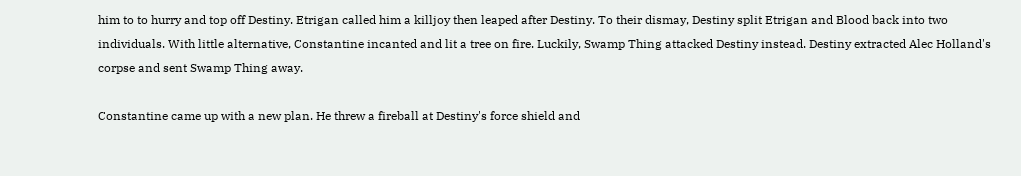him to to hurry and top off Destiny. Etrigan called him a killjoy then leaped after Destiny. To their dismay, Destiny split Etrigan and Blood back into two individuals. With little alternative, Constantine incanted and lit a tree on fire. Luckily, Swamp Thing attacked Destiny instead. Destiny extracted Alec Holland's corpse and sent Swamp Thing away.

Constantine came up with a new plan. He threw a fireball at Destiny's force shield and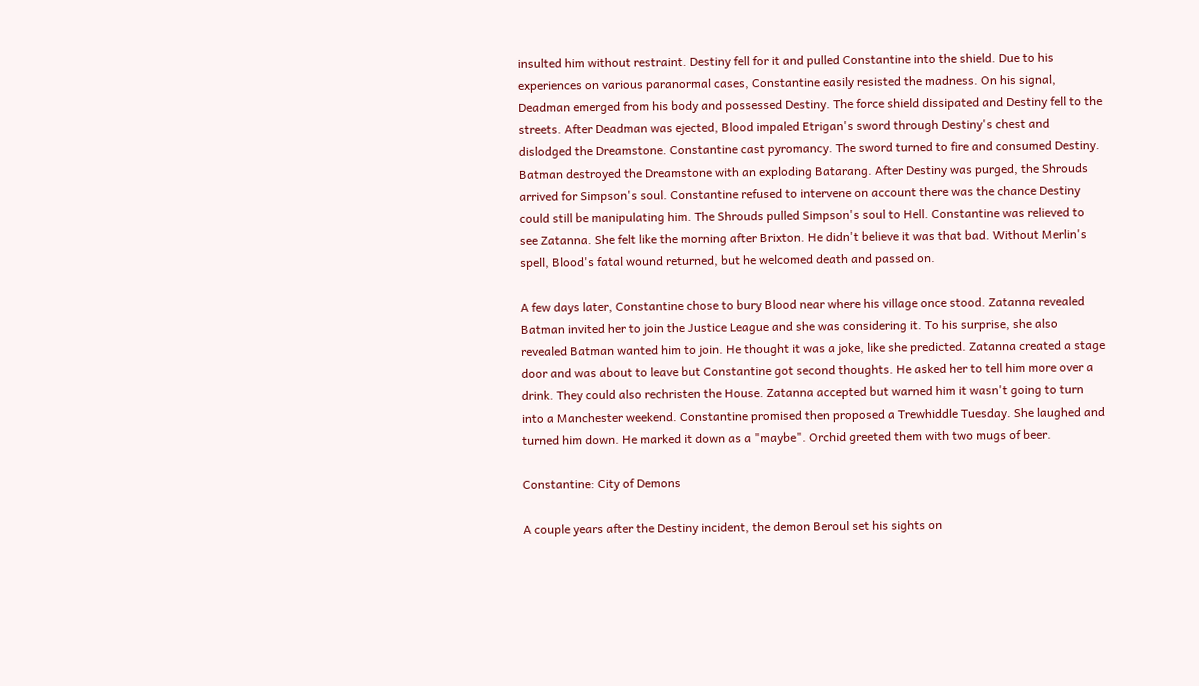insulted him without restraint. Destiny fell for it and pulled Constantine into the shield. Due to his experiences on various paranormal cases, Constantine easily resisted the madness. On his signal, Deadman emerged from his body and possessed Destiny. The force shield dissipated and Destiny fell to the streets. After Deadman was ejected, Blood impaled Etrigan's sword through Destiny's chest and dislodged the Dreamstone. Constantine cast pyromancy. The sword turned to fire and consumed Destiny. Batman destroyed the Dreamstone with an exploding Batarang. After Destiny was purged, the Shrouds arrived for Simpson's soul. Constantine refused to intervene on account there was the chance Destiny could still be manipulating him. The Shrouds pulled Simpson's soul to Hell. Constantine was relieved to see Zatanna. She felt like the morning after Brixton. He didn't believe it was that bad. Without Merlin's spell, Blood's fatal wound returned, but he welcomed death and passed on.

A few days later, Constantine chose to bury Blood near where his village once stood. Zatanna revealed Batman invited her to join the Justice League and she was considering it. To his surprise, she also revealed Batman wanted him to join. He thought it was a joke, like she predicted. Zatanna created a stage door and was about to leave but Constantine got second thoughts. He asked her to tell him more over a drink. They could also rechristen the House. Zatanna accepted but warned him it wasn't going to turn into a Manchester weekend. Constantine promised then proposed a Trewhiddle Tuesday. She laughed and turned him down. He marked it down as a "maybe". Orchid greeted them with two mugs of beer.

Constantine: City of Demons

A couple years after the Destiny incident, the demon Beroul set his sights on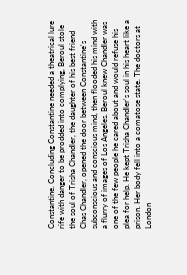Constantine. Concluding Constantine needed a theatrical lure rife with danger to be prodded into complying, Beroul stole the soul of Trisha Chandler, the daughter of his best friend Chas Chandler, opened the door between Constantine's subconscious and conscious mind, then flooded his mind with a flurry of images of Los Angeles. Beroul knew Chandler was one of the few people he cared about and would refuse his plea for help. He kept Trisha Chandler's soul in his heart like a prison. Her body fell into a comatose state. The doctors at London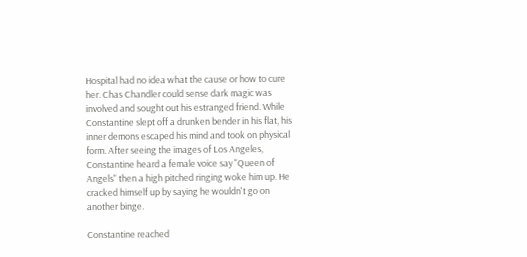Hospital had no idea what the cause or how to cure her. Chas Chandler could sense dark magic was involved and sought out his estranged friend. While Constantine slept off a drunken bender in his flat, his inner demons escaped his mind and took on physical form. After seeing the images of Los Angeles, Constantine heard a female voice say "Queen of Angels" then a high pitched ringing woke him up. He cracked himself up by saying he wouldn't go on another binge.

Constantine reached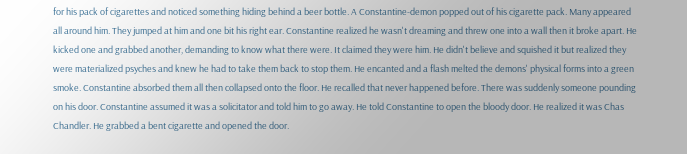for his pack of cigarettes and noticed something hiding behind a beer bottle. A Constantine-demon popped out of his cigarette pack. Many appeared all around him. They jumped at him and one bit his right ear. Constantine realized he wasn't dreaming and threw one into a wall then it broke apart. He kicked one and grabbed another, demanding to know what there were. It claimed they were him. He didn't believe and squished it but realized they were materialized psyches and knew he had to take them back to stop them. He encanted and a flash melted the demons' physical forms into a green smoke. Constantine absorbed them all then collapsed onto the floor. He recalled that never happened before. There was suddenly someone pounding on his door. Constantine assumed it was a solicitator and told him to go away. He told Constantine to open the bloody door. He realized it was Chas Chandler. He grabbed a bent cigarette and opened the door.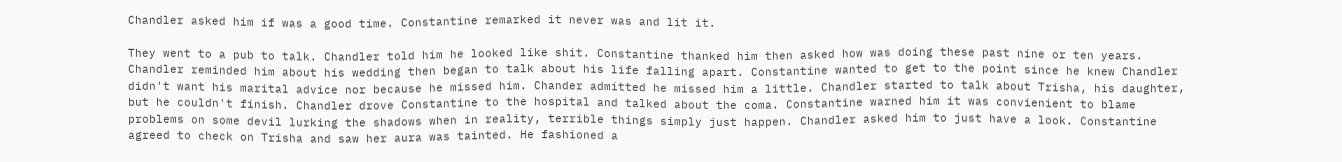Chandler asked him if was a good time. Constantine remarked it never was and lit it.

They went to a pub to talk. Chandler told him he looked like shit. Constantine thanked him then asked how was doing these past nine or ten years. Chandler reminded him about his wedding then began to talk about his life falling apart. Constantine wanted to get to the point since he knew Chandler didn't want his marital advice nor because he missed him. Chander admitted he missed him a little. Chandler started to talk about Trisha, his daughter, but he couldn't finish. Chandler drove Constantine to the hospital and talked about the coma. Constantine warned him it was convienient to blame problems on some devil lurking the shadows when in reality, terrible things simply just happen. Chandler asked him to just have a look. Constantine agreed to check on Trisha and saw her aura was tainted. He fashioned a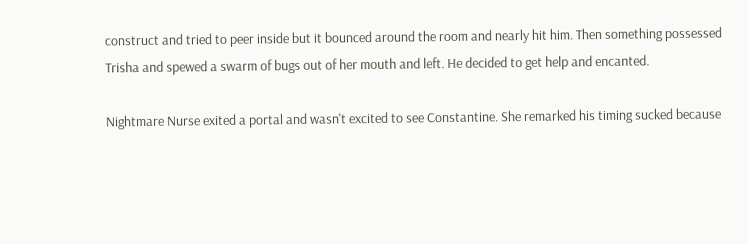construct and tried to peer inside but it bounced around the room and nearly hit him. Then something possessed Trisha and spewed a swarm of bugs out of her mouth and left. He decided to get help and encanted.

Nightmare Nurse exited a portal and wasn't excited to see Constantine. She remarked his timing sucked because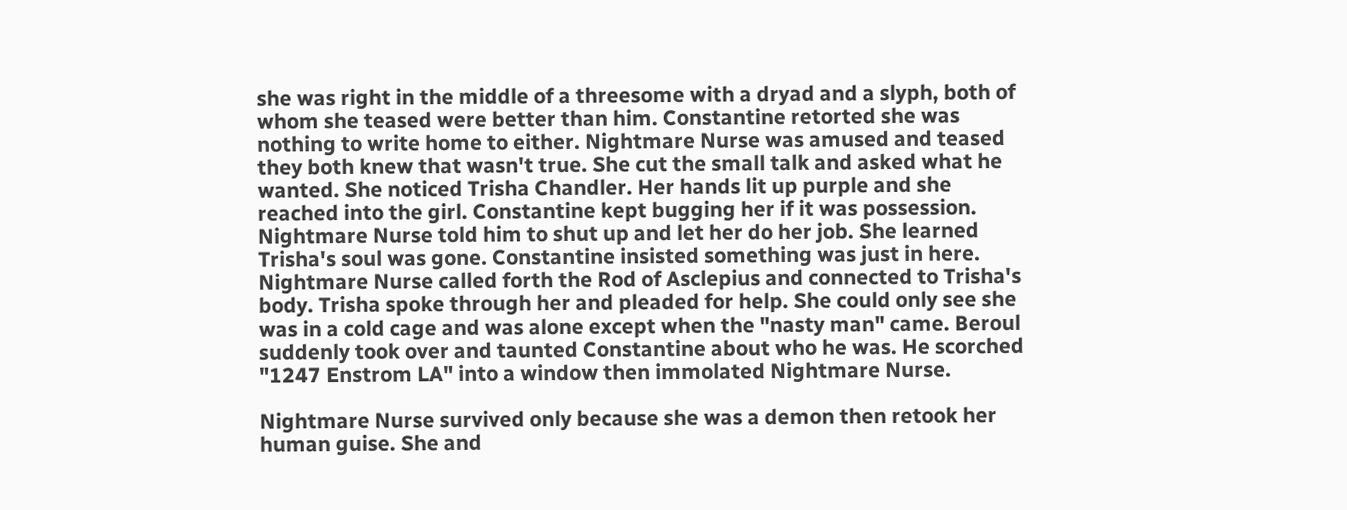she was right in the middle of a threesome with a dryad and a slyph, both of whom she teased were better than him. Constantine retorted she was nothing to write home to either. Nightmare Nurse was amused and teased they both knew that wasn't true. She cut the small talk and asked what he wanted. She noticed Trisha Chandler. Her hands lit up purple and she reached into the girl. Constantine kept bugging her if it was possession. Nightmare Nurse told him to shut up and let her do her job. She learned Trisha's soul was gone. Constantine insisted something was just in here. Nightmare Nurse called forth the Rod of Asclepius and connected to Trisha's body. Trisha spoke through her and pleaded for help. She could only see she was in a cold cage and was alone except when the "nasty man" came. Beroul suddenly took over and taunted Constantine about who he was. He scorched "1247 Enstrom LA" into a window then immolated Nightmare Nurse.

Nightmare Nurse survived only because she was a demon then retook her human guise. She and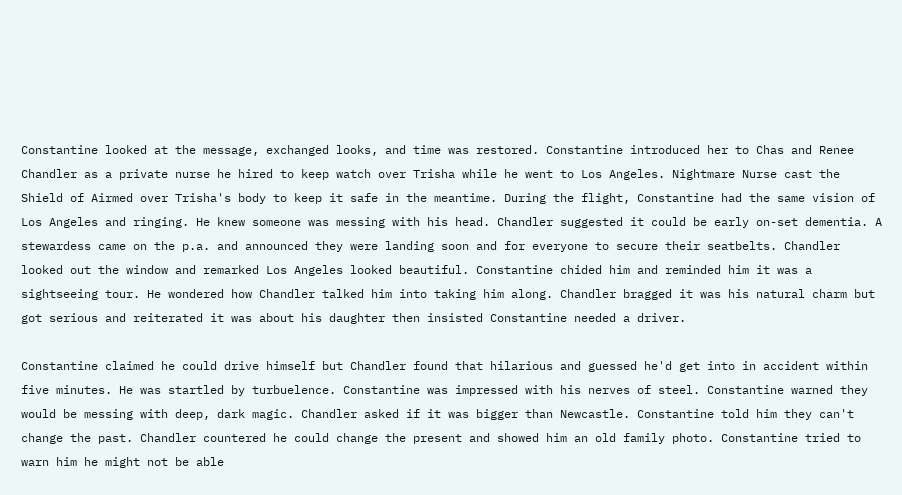Constantine looked at the message, exchanged looks, and time was restored. Constantine introduced her to Chas and Renee Chandler as a private nurse he hired to keep watch over Trisha while he went to Los Angeles. Nightmare Nurse cast the Shield of Airmed over Trisha's body to keep it safe in the meantime. During the flight, Constantine had the same vision of Los Angeles and ringing. He knew someone was messing with his head. Chandler suggested it could be early on-set dementia. A stewardess came on the p.a. and announced they were landing soon and for everyone to secure their seatbelts. Chandler looked out the window and remarked Los Angeles looked beautiful. Constantine chided him and reminded him it was a sightseeing tour. He wondered how Chandler talked him into taking him along. Chandler bragged it was his natural charm but got serious and reiterated it was about his daughter then insisted Constantine needed a driver.

Constantine claimed he could drive himself but Chandler found that hilarious and guessed he'd get into in accident within five minutes. He was startled by turbuelence. Constantine was impressed with his nerves of steel. Constantine warned they would be messing with deep, dark magic. Chandler asked if it was bigger than Newcastle. Constantine told him they can't change the past. Chandler countered he could change the present and showed him an old family photo. Constantine tried to warn him he might not be able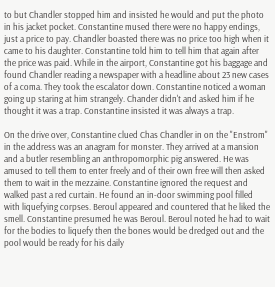to but Chandler stopped him and insisted he would and put the photo in his jacket pocket. Constantine mused there were no happy endings, just a price to pay. Chandler boasted there was no price too high when it came to his daughter. Constantine told him to tell him that again after the price was paid. While in the airport, Constantine got his baggage and found Chandler reading a newspaper with a headline about 23 new cases of a coma. They took the escalator down. Constantine noticed a woman going up staring at him strangely. Chander didn't and asked him if he thought it was a trap. Constantine insisted it was always a trap.

On the drive over, Constantine clued Chas Chandler in on the "Enstrom" in the address was an anagram for monster. They arrived at a mansion and a butler resembling an anthropomorphic pig answered. He was amused to tell them to enter freely and of their own free will then asked them to wait in the mezzaine. Constantine ignored the request and walked past a red curtain. He found an in-door swimming pool filled with liquefying corpses. Beroul appeared and countered that he liked the smell. Constantine presumed he was Beroul. Beroul noted he had to wait for the bodies to liquefy then the bones would be dredged out and the pool would be ready for his daily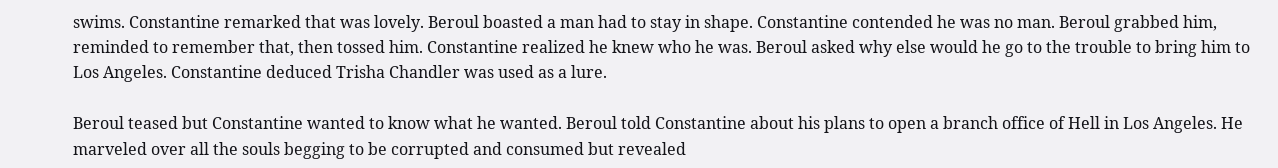swims. Constantine remarked that was lovely. Beroul boasted a man had to stay in shape. Constantine contended he was no man. Beroul grabbed him, reminded to remember that, then tossed him. Constantine realized he knew who he was. Beroul asked why else would he go to the trouble to bring him to Los Angeles. Constantine deduced Trisha Chandler was used as a lure.

Beroul teased but Constantine wanted to know what he wanted. Beroul told Constantine about his plans to open a branch office of Hell in Los Angeles. He marveled over all the souls begging to be corrupted and consumed but revealed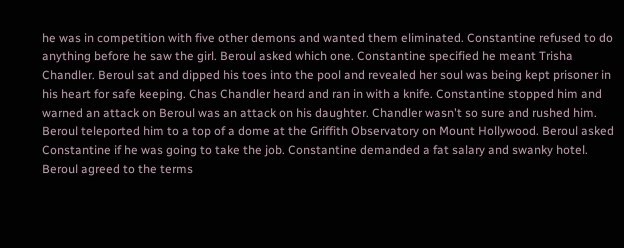he was in competition with five other demons and wanted them eliminated. Constantine refused to do anything before he saw the girl. Beroul asked which one. Constantine specified he meant Trisha Chandler. Beroul sat and dipped his toes into the pool and revealed her soul was being kept prisoner in his heart for safe keeping. Chas Chandler heard and ran in with a knife. Constantine stopped him and warned an attack on Beroul was an attack on his daughter. Chandler wasn't so sure and rushed him. Beroul teleported him to a top of a dome at the Griffith Observatory on Mount Hollywood. Beroul asked Constantine if he was going to take the job. Constantine demanded a fat salary and swanky hotel. Beroul agreed to the terms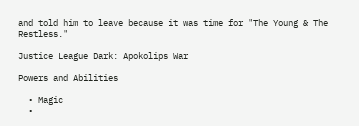and told him to leave because it was time for "The Young & The Restless."

Justice League Dark: Apokolips War

Powers and Abilities

  • Magic
  •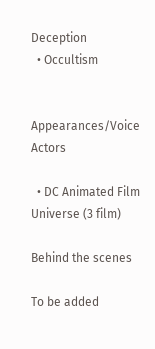Deception
  • Occultism


Appearances/Voice Actors

  • DC Animated Film Universe (3 film)

Behind the scenes

To be added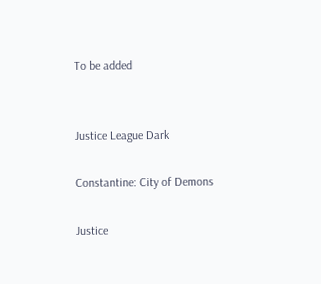To be added


Justice League Dark

Constantine: City of Demons

Justice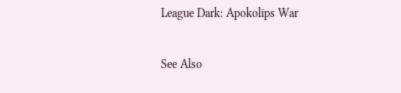League Dark: Apokolips War

See Also